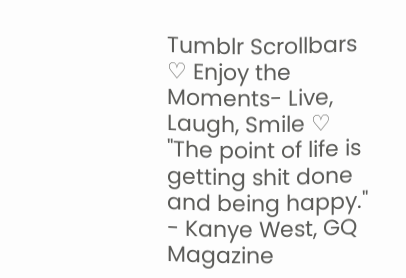Tumblr Scrollbars
♡ Enjoy the Moments- Live, Laugh, Smile ♡
"The point of life is getting shit done and being happy."
- Kanye West, GQ Magazine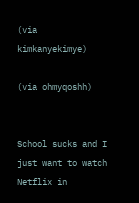(via kimkanyekimye)

(via ohmyqoshh)


School sucks and I just want to watch Netflix in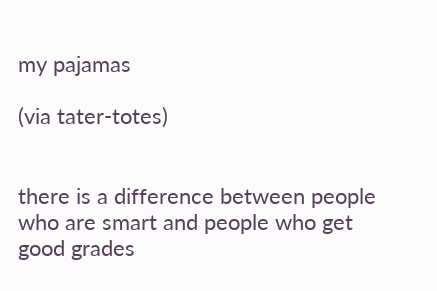my pajamas

(via tater-totes)


there is a difference between people who are smart and people who get good grades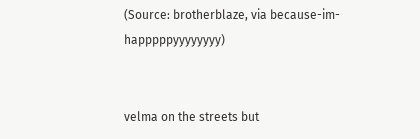(Source: brotherblaze, via because-im-happpppyyyyyyyy)


velma on the streets but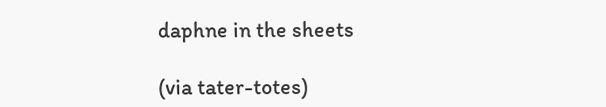daphne in the sheets

(via tater-totes)